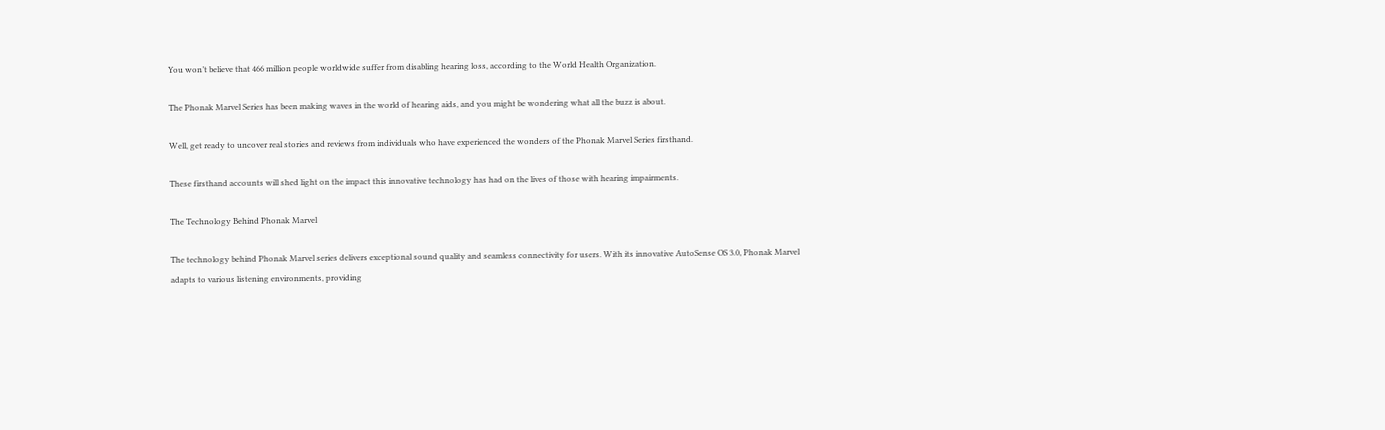You won’t believe that 466 million people worldwide suffer from disabling hearing loss, according to the World Health Organization.

The Phonak Marvel Series has been making waves in the world of hearing aids, and you might be wondering what all the buzz is about.

Well, get ready to uncover real stories and reviews from individuals who have experienced the wonders of the Phonak Marvel Series firsthand.

These firsthand accounts will shed light on the impact this innovative technology has had on the lives of those with hearing impairments.

The Technology Behind Phonak Marvel

The technology behind Phonak Marvel series delivers exceptional sound quality and seamless connectivity for users. With its innovative AutoSense OS 3.0, Phonak Marvel adapts to various listening environments, providing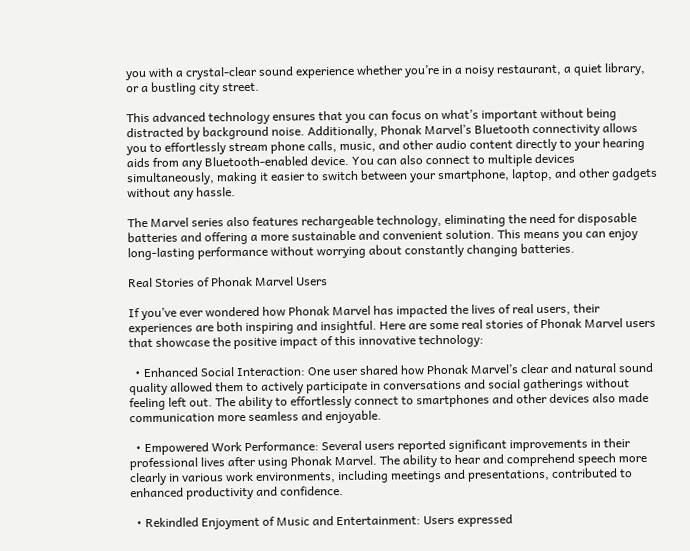you with a crystal-clear sound experience whether you’re in a noisy restaurant, a quiet library, or a bustling city street.

This advanced technology ensures that you can focus on what’s important without being distracted by background noise. Additionally, Phonak Marvel’s Bluetooth connectivity allows you to effortlessly stream phone calls, music, and other audio content directly to your hearing aids from any Bluetooth-enabled device. You can also connect to multiple devices simultaneously, making it easier to switch between your smartphone, laptop, and other gadgets without any hassle.

The Marvel series also features rechargeable technology, eliminating the need for disposable batteries and offering a more sustainable and convenient solution. This means you can enjoy long-lasting performance without worrying about constantly changing batteries.

Real Stories of Phonak Marvel Users

If you’ve ever wondered how Phonak Marvel has impacted the lives of real users, their experiences are both inspiring and insightful. Here are some real stories of Phonak Marvel users that showcase the positive impact of this innovative technology:

  • Enhanced Social Interaction: One user shared how Phonak Marvel’s clear and natural sound quality allowed them to actively participate in conversations and social gatherings without feeling left out. The ability to effortlessly connect to smartphones and other devices also made communication more seamless and enjoyable.

  • Empowered Work Performance: Several users reported significant improvements in their professional lives after using Phonak Marvel. The ability to hear and comprehend speech more clearly in various work environments, including meetings and presentations, contributed to enhanced productivity and confidence.

  • Rekindled Enjoyment of Music and Entertainment: Users expressed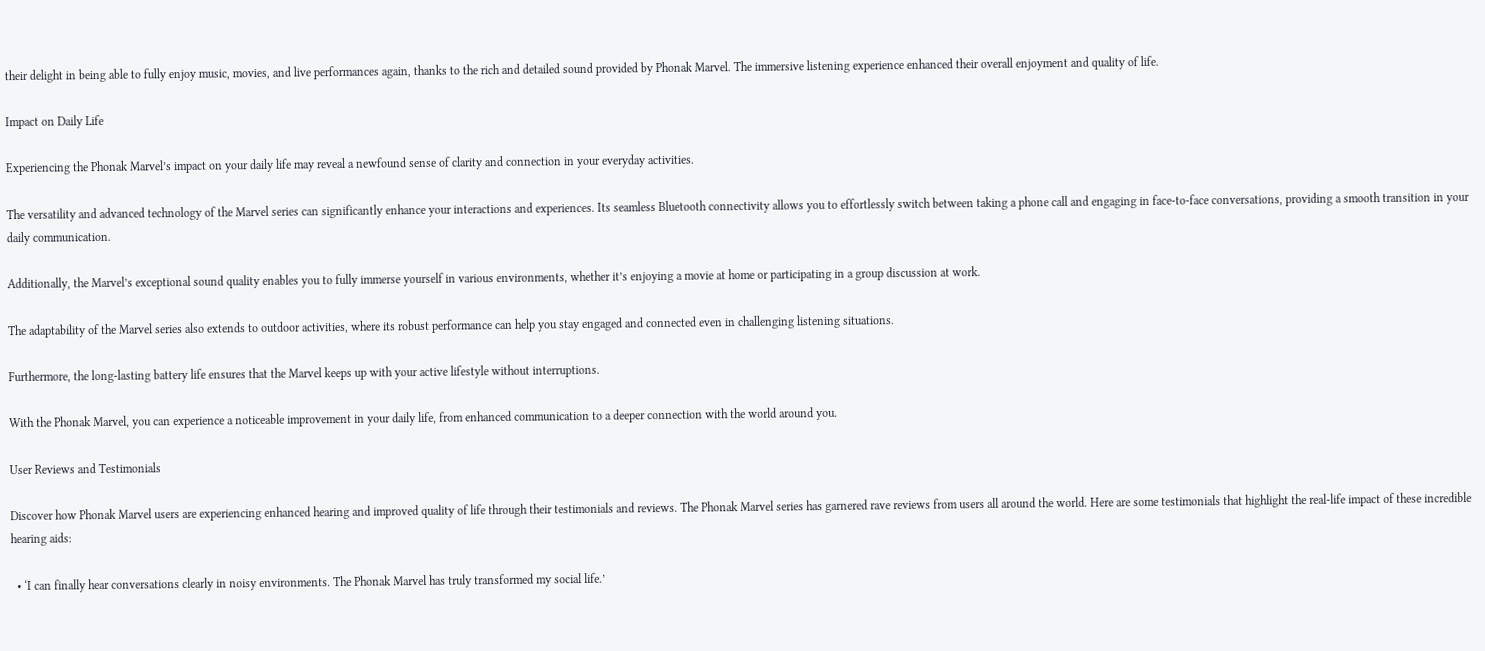their delight in being able to fully enjoy music, movies, and live performances again, thanks to the rich and detailed sound provided by Phonak Marvel. The immersive listening experience enhanced their overall enjoyment and quality of life.

Impact on Daily Life

Experiencing the Phonak Marvel’s impact on your daily life may reveal a newfound sense of clarity and connection in your everyday activities.

The versatility and advanced technology of the Marvel series can significantly enhance your interactions and experiences. Its seamless Bluetooth connectivity allows you to effortlessly switch between taking a phone call and engaging in face-to-face conversations, providing a smooth transition in your daily communication.

Additionally, the Marvel’s exceptional sound quality enables you to fully immerse yourself in various environments, whether it’s enjoying a movie at home or participating in a group discussion at work.

The adaptability of the Marvel series also extends to outdoor activities, where its robust performance can help you stay engaged and connected even in challenging listening situations.

Furthermore, the long-lasting battery life ensures that the Marvel keeps up with your active lifestyle without interruptions.

With the Phonak Marvel, you can experience a noticeable improvement in your daily life, from enhanced communication to a deeper connection with the world around you.

User Reviews and Testimonials

Discover how Phonak Marvel users are experiencing enhanced hearing and improved quality of life through their testimonials and reviews. The Phonak Marvel series has garnered rave reviews from users all around the world. Here are some testimonials that highlight the real-life impact of these incredible hearing aids:

  • ‘I can finally hear conversations clearly in noisy environments. The Phonak Marvel has truly transformed my social life.’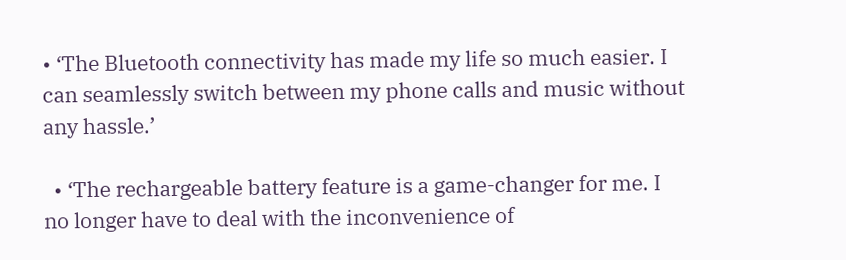• ‘The Bluetooth connectivity has made my life so much easier. I can seamlessly switch between my phone calls and music without any hassle.’

  • ‘The rechargeable battery feature is a game-changer for me. I no longer have to deal with the inconvenience of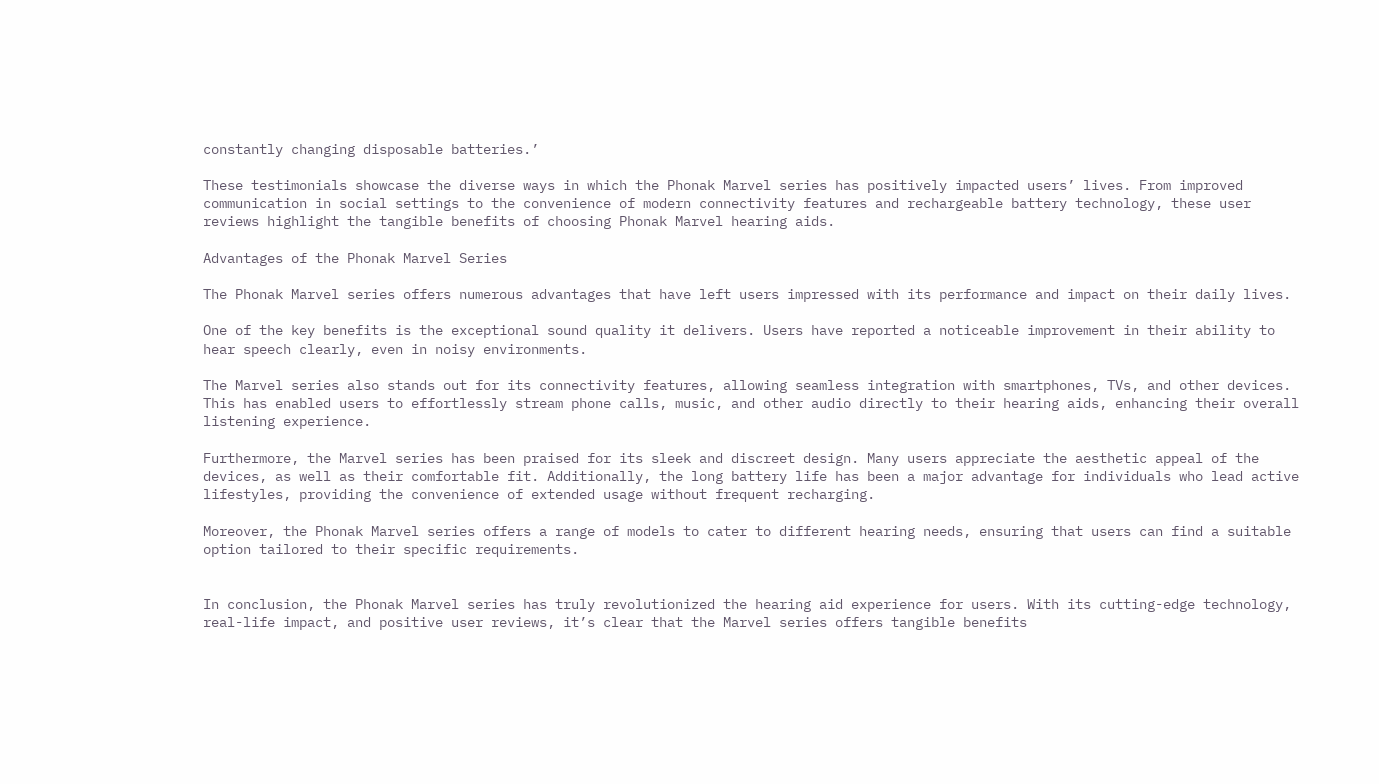constantly changing disposable batteries.’

These testimonials showcase the diverse ways in which the Phonak Marvel series has positively impacted users’ lives. From improved communication in social settings to the convenience of modern connectivity features and rechargeable battery technology, these user reviews highlight the tangible benefits of choosing Phonak Marvel hearing aids.

Advantages of the Phonak Marvel Series

The Phonak Marvel series offers numerous advantages that have left users impressed with its performance and impact on their daily lives.

One of the key benefits is the exceptional sound quality it delivers. Users have reported a noticeable improvement in their ability to hear speech clearly, even in noisy environments.

The Marvel series also stands out for its connectivity features, allowing seamless integration with smartphones, TVs, and other devices. This has enabled users to effortlessly stream phone calls, music, and other audio directly to their hearing aids, enhancing their overall listening experience.

Furthermore, the Marvel series has been praised for its sleek and discreet design. Many users appreciate the aesthetic appeal of the devices, as well as their comfortable fit. Additionally, the long battery life has been a major advantage for individuals who lead active lifestyles, providing the convenience of extended usage without frequent recharging.

Moreover, the Phonak Marvel series offers a range of models to cater to different hearing needs, ensuring that users can find a suitable option tailored to their specific requirements.


In conclusion, the Phonak Marvel series has truly revolutionized the hearing aid experience for users. With its cutting-edge technology, real-life impact, and positive user reviews, it’s clear that the Marvel series offers tangible benefits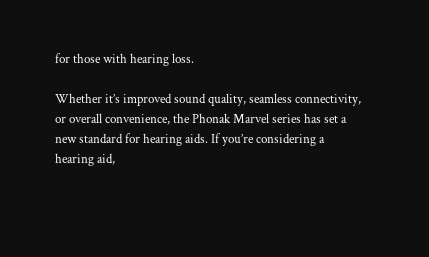for those with hearing loss.

Whether it’s improved sound quality, seamless connectivity, or overall convenience, the Phonak Marvel series has set a new standard for hearing aids. If you’re considering a hearing aid,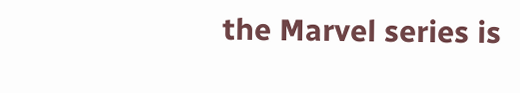the Marvel series is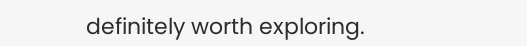definitely worth exploring.